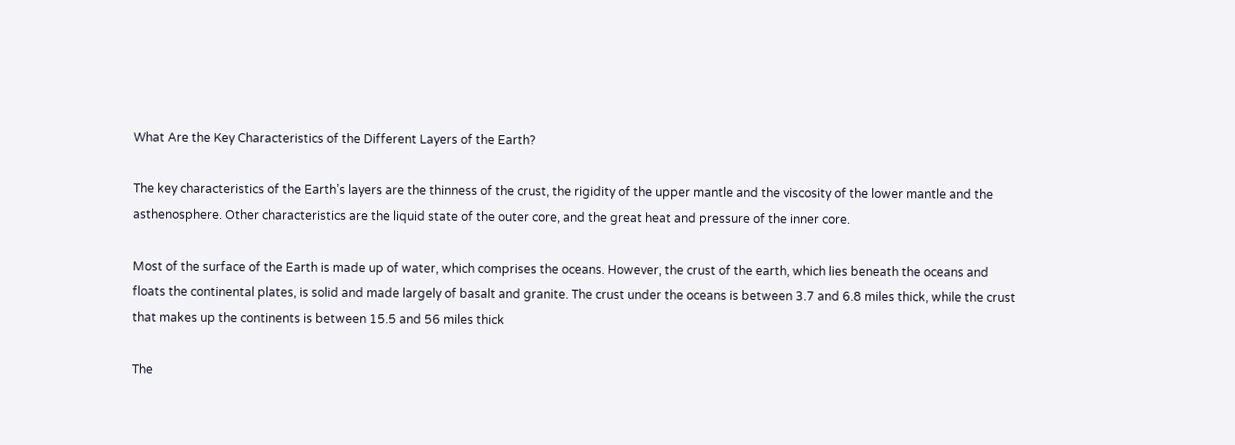What Are the Key Characteristics of the Different Layers of the Earth?

The key characteristics of the Earth’s layers are the thinness of the crust, the rigidity of the upper mantle and the viscosity of the lower mantle and the asthenosphere. Other characteristics are the liquid state of the outer core, and the great heat and pressure of the inner core.

Most of the surface of the Earth is made up of water, which comprises the oceans. However, the crust of the earth, which lies beneath the oceans and floats the continental plates, is solid and made largely of basalt and granite. The crust under the oceans is between 3.7 and 6.8 miles thick, while the crust that makes up the continents is between 15.5 and 56 miles thick

The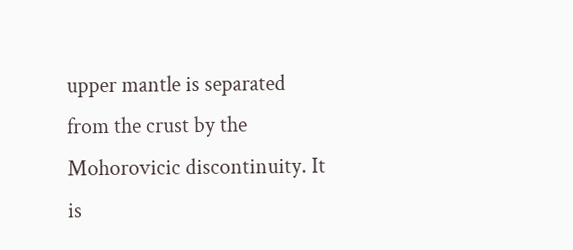upper mantle is separated from the crust by the Mohorovicic discontinuity. It is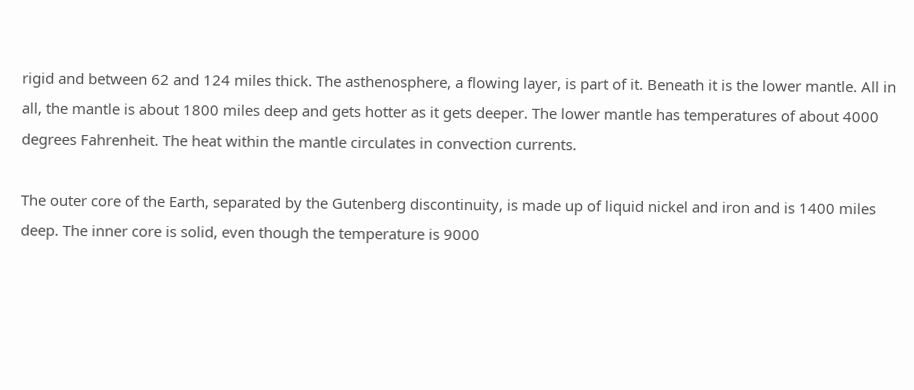rigid and between 62 and 124 miles thick. The asthenosphere, a flowing layer, is part of it. Beneath it is the lower mantle. All in all, the mantle is about 1800 miles deep and gets hotter as it gets deeper. The lower mantle has temperatures of about 4000 degrees Fahrenheit. The heat within the mantle circulates in convection currents.

The outer core of the Earth, separated by the Gutenberg discontinuity, is made up of liquid nickel and iron and is 1400 miles deep. The inner core is solid, even though the temperature is 9000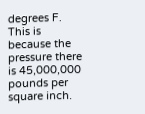degrees F. This is because the pressure there is 45,000,000 pounds per square inch.